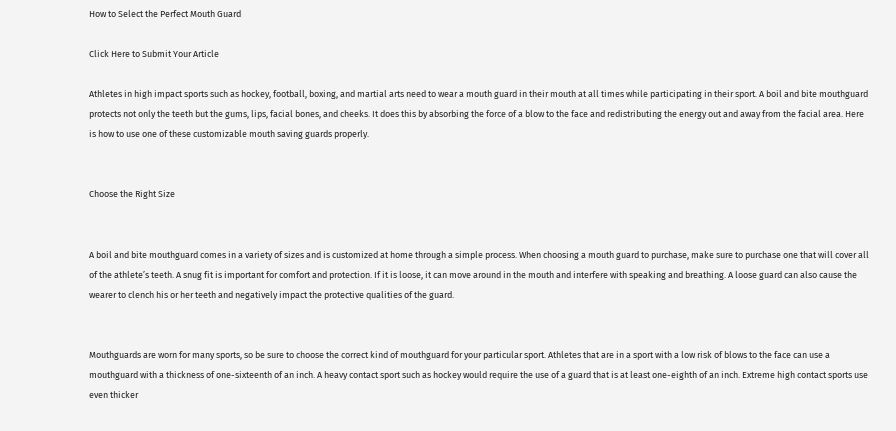How to Select the Perfect Mouth Guard

Click Here to Submit Your Article

Athletes in high impact sports such as hockey, football, boxing, and martial arts need to wear a mouth guard in their mouth at all times while participating in their sport. A boil and bite mouthguard protects not only the teeth but the gums, lips, facial bones, and cheeks. It does this by absorbing the force of a blow to the face and redistributing the energy out and away from the facial area. Here is how to use one of these customizable mouth saving guards properly.


Choose the Right Size


A boil and bite mouthguard comes in a variety of sizes and is customized at home through a simple process. When choosing a mouth guard to purchase, make sure to purchase one that will cover all of the athlete’s teeth. A snug fit is important for comfort and protection. If it is loose, it can move around in the mouth and interfere with speaking and breathing. A loose guard can also cause the wearer to clench his or her teeth and negatively impact the protective qualities of the guard.


Mouthguards are worn for many sports, so be sure to choose the correct kind of mouthguard for your particular sport. Athletes that are in a sport with a low risk of blows to the face can use a mouthguard with a thickness of one-sixteenth of an inch. A heavy contact sport such as hockey would require the use of a guard that is at least one-eighth of an inch. Extreme high contact sports use even thicker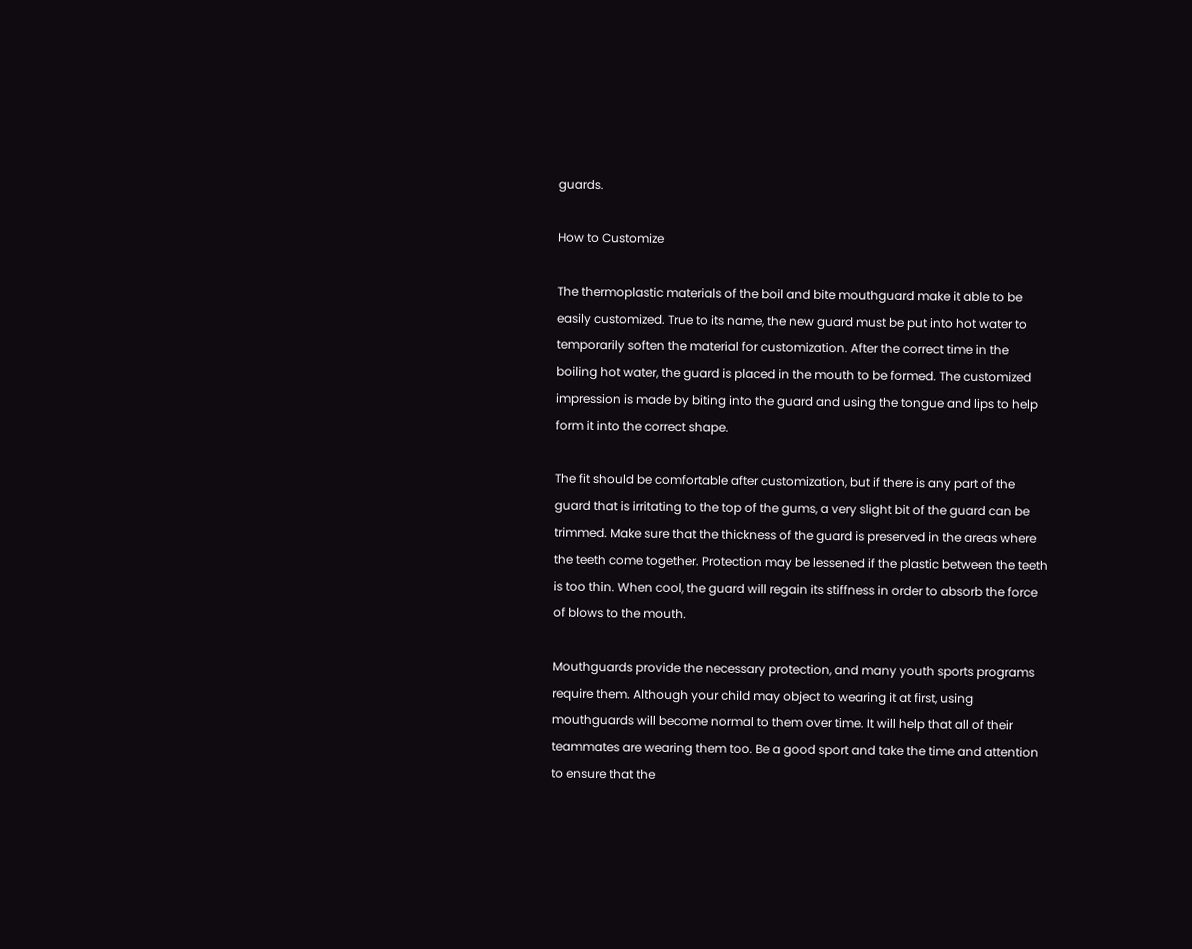guards.

How to Customize

The thermoplastic materials of the boil and bite mouthguard make it able to be easily customized. True to its name, the new guard must be put into hot water to temporarily soften the material for customization. After the correct time in the boiling hot water, the guard is placed in the mouth to be formed. The customized impression is made by biting into the guard and using the tongue and lips to help form it into the correct shape.

The fit should be comfortable after customization, but if there is any part of the guard that is irritating to the top of the gums, a very slight bit of the guard can be trimmed. Make sure that the thickness of the guard is preserved in the areas where the teeth come together. Protection may be lessened if the plastic between the teeth is too thin. When cool, the guard will regain its stiffness in order to absorb the force of blows to the mouth.

Mouthguards provide the necessary protection, and many youth sports programs require them. Although your child may object to wearing it at first, using mouthguards will become normal to them over time. It will help that all of their teammates are wearing them too. Be a good sport and take the time and attention to ensure that the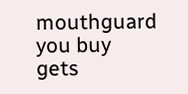mouthguard you buy gets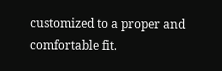customized to a proper and comfortable fit.